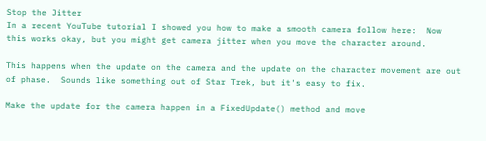Stop the Jitter
In a recent YouTube tutorial I showed you how to make a smooth camera follow here:  Now this works okay, but you might get camera jitter when you move the character around.

This happens when the update on the camera and the update on the character movement are out of phase.  Sounds like something out of Star Trek, but it's easy to fix.

Make the update for the camera happen in a FixedUpdate() method and move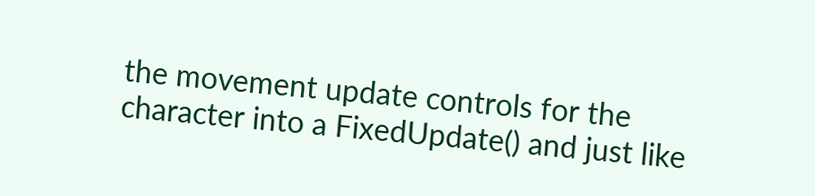the movement update controls for the character into a FixedUpdate() and just like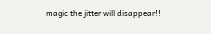magic the jitter will disappear!!